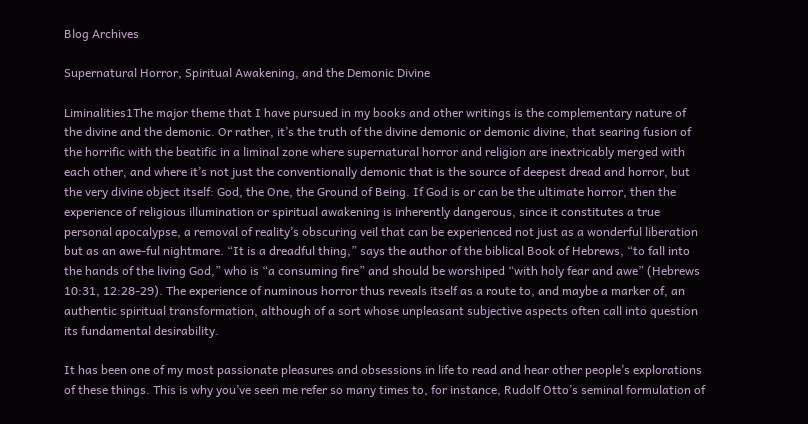Blog Archives

Supernatural Horror, Spiritual Awakening, and the Demonic Divine

Liminalities1The major theme that I have pursued in my books and other writings is the complementary nature of the divine and the demonic. Or rather, it’s the truth of the divine demonic or demonic divine, that searing fusion of the horrific with the beatific in a liminal zone where supernatural horror and religion are inextricably merged with each other, and where it’s not just the conventionally demonic that is the source of deepest dread and horror, but the very divine object itself: God, the One, the Ground of Being. If God is or can be the ultimate horror, then the experience of religious illumination or spiritual awakening is inherently dangerous, since it constitutes a true personal apocalypse, a removal of reality’s obscuring veil that can be experienced not just as a wonderful liberation but as an awe-ful nightmare. “It is a dreadful thing,” says the author of the biblical Book of Hebrews, “to fall into the hands of the living God,” who is “a consuming fire” and should be worshiped “with holy fear and awe” (Hebrews 10:31, 12:28-29). The experience of numinous horror thus reveals itself as a route to, and maybe a marker of, an authentic spiritual transformation, although of a sort whose unpleasant subjective aspects often call into question its fundamental desirability.

It has been one of my most passionate pleasures and obsessions in life to read and hear other people’s explorations of these things. This is why you’ve seen me refer so many times to, for instance, Rudolf Otto’s seminal formulation of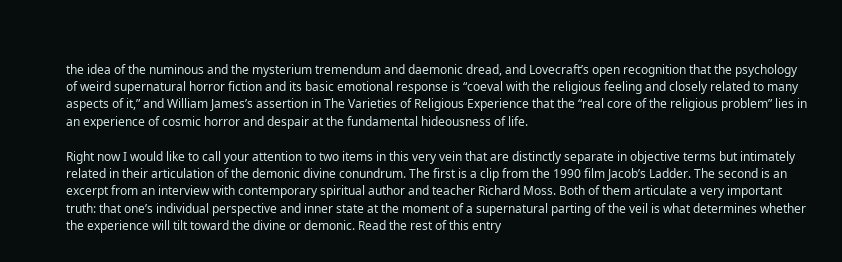the idea of the numinous and the mysterium tremendum and daemonic dread, and Lovecraft’s open recognition that the psychology of weird supernatural horror fiction and its basic emotional response is “coeval with the religious feeling and closely related to many aspects of it,” and William James’s assertion in The Varieties of Religious Experience that the “real core of the religious problem” lies in an experience of cosmic horror and despair at the fundamental hideousness of life.

Right now I would like to call your attention to two items in this very vein that are distinctly separate in objective terms but intimately related in their articulation of the demonic divine conundrum. The first is a clip from the 1990 film Jacob’s Ladder. The second is an excerpt from an interview with contemporary spiritual author and teacher Richard Moss. Both of them articulate a very important truth: that one’s individual perspective and inner state at the moment of a supernatural parting of the veil is what determines whether the experience will tilt toward the divine or demonic. Read the rest of this entry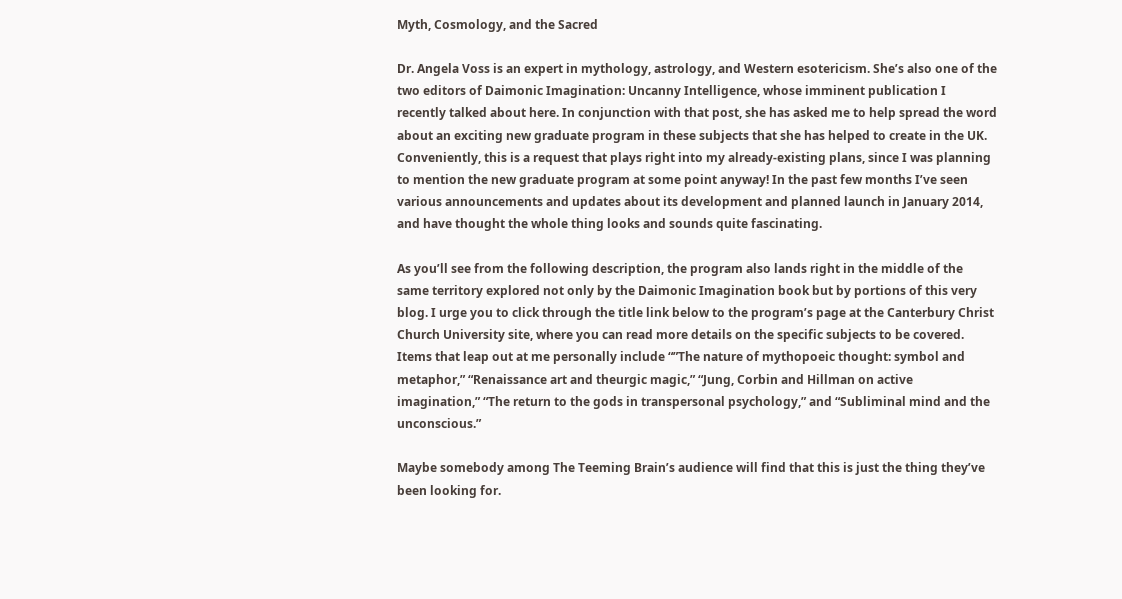Myth, Cosmology, and the Sacred

Dr. Angela Voss is an expert in mythology, astrology, and Western esotericism. She’s also one of the two editors of Daimonic Imagination: Uncanny Intelligence, whose imminent publication I recently talked about here. In conjunction with that post, she has asked me to help spread the word about an exciting new graduate program in these subjects that she has helped to create in the UK. Conveniently, this is a request that plays right into my already-existing plans, since I was planning to mention the new graduate program at some point anyway! In the past few months I’ve seen various announcements and updates about its development and planned launch in January 2014, and have thought the whole thing looks and sounds quite fascinating.

As you’ll see from the following description, the program also lands right in the middle of the same territory explored not only by the Daimonic Imagination book but by portions of this very blog. I urge you to click through the title link below to the program’s page at the Canterbury Christ Church University site, where you can read more details on the specific subjects to be covered. Items that leap out at me personally include “”The nature of mythopoeic thought: symbol and metaphor,” “Renaissance art and theurgic magic,” “Jung, Corbin and Hillman on active imagination,” “The return to the gods in transpersonal psychology,” and “Subliminal mind and the unconscious.”

Maybe somebody among The Teeming Brain’s audience will find that this is just the thing they’ve been looking for.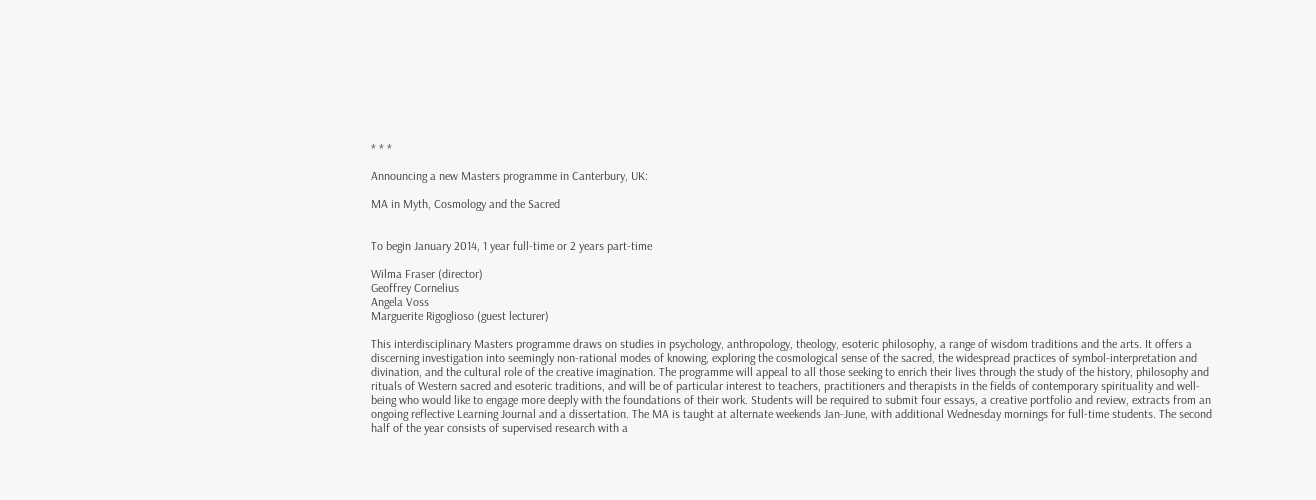* * *

Announcing a new Masters programme in Canterbury, UK:

MA in Myth, Cosmology and the Sacred


To begin January 2014, 1 year full-time or 2 years part-time

Wilma Fraser (director)
Geoffrey Cornelius
Angela Voss
Marguerite Rigoglioso (guest lecturer)

This interdisciplinary Masters programme draws on studies in psychology, anthropology, theology, esoteric philosophy, a range of wisdom traditions and the arts. It offers a discerning investigation into seemingly non-rational modes of knowing, exploring the cosmological sense of the sacred, the widespread practices of symbol-interpretation and divination, and the cultural role of the creative imagination. The programme will appeal to all those seeking to enrich their lives through the study of the history, philosophy and rituals of Western sacred and esoteric traditions, and will be of particular interest to teachers, practitioners and therapists in the fields of contemporary spirituality and well-being who would like to engage more deeply with the foundations of their work. Students will be required to submit four essays, a creative portfolio and review, extracts from an ongoing reflective Learning Journal and a dissertation. The MA is taught at alternate weekends Jan-June, with additional Wednesday mornings for full-time students. The second half of the year consists of supervised research with a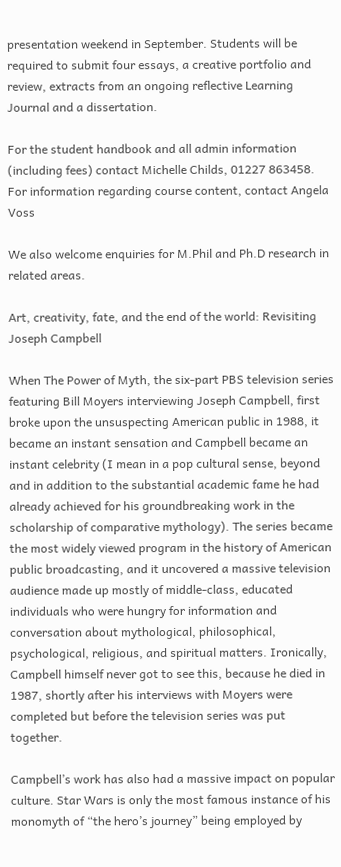presentation weekend in September. Students will be required to submit four essays, a creative portfolio and review, extracts from an ongoing reflective Learning Journal and a dissertation.

For the student handbook and all admin information (including fees) contact Michelle Childs, 01227 863458. For information regarding course content, contact Angela Voss

We also welcome enquiries for M.Phil and Ph.D research in related areas.

Art, creativity, fate, and the end of the world: Revisiting Joseph Campbell

When The Power of Myth, the six-part PBS television series featuring Bill Moyers interviewing Joseph Campbell, first broke upon the unsuspecting American public in 1988, it became an instant sensation and Campbell became an instant celebrity (I mean in a pop cultural sense, beyond and in addition to the substantial academic fame he had already achieved for his groundbreaking work in the scholarship of comparative mythology). The series became the most widely viewed program in the history of American public broadcasting, and it uncovered a massive television audience made up mostly of middle-class, educated individuals who were hungry for information and conversation about mythological, philosophical, psychological, religious, and spiritual matters. Ironically, Campbell himself never got to see this, because he died in 1987, shortly after his interviews with Moyers were completed but before the television series was put together.

Campbell’s work has also had a massive impact on popular culture. Star Wars is only the most famous instance of his monomyth of “the hero’s journey” being employed by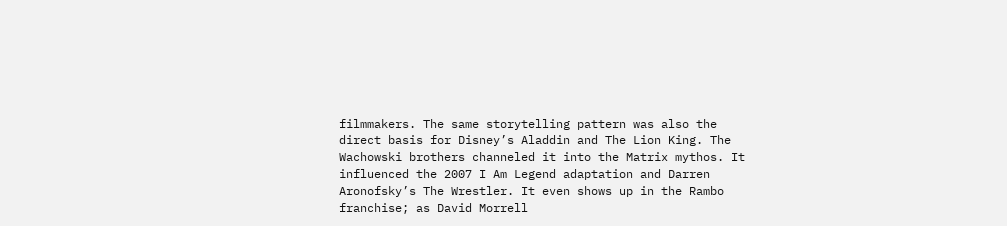filmmakers. The same storytelling pattern was also the direct basis for Disney’s Aladdin and The Lion King. The Wachowski brothers channeled it into the Matrix mythos. It influenced the 2007 I Am Legend adaptation and Darren Aronofsky’s The Wrestler. It even shows up in the Rambo franchise; as David Morrell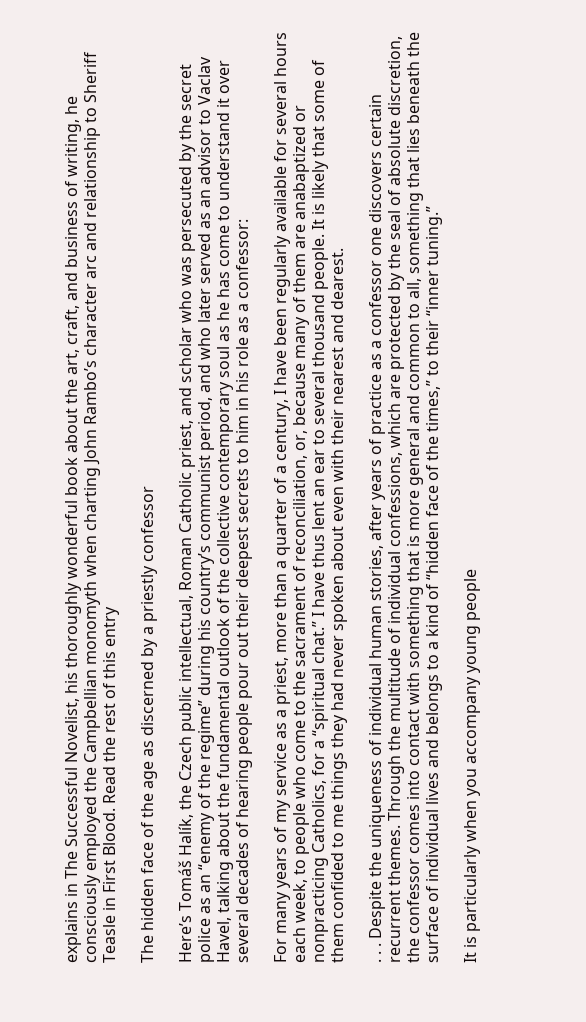explains in The Successful Novelist, his thoroughly wonderful book about the art, craft, and business of writing, he consciously employed the Campbellian monomyth when charting John Rambo’s character arc and relationship to Sheriff Teasle in First Blood. Read the rest of this entry

The hidden face of the age as discerned by a priestly confessor

Here’s Tomáš Halík, the Czech public intellectual, Roman Catholic priest, and scholar who was persecuted by the secret police as an “enemy of the regime” during his country’s communist period, and who later served as an advisor to Vaclav Havel, talking about the fundamental outlook of the collective contemporary soul as he has come to understand it over several decades of hearing people pour out their deepest secrets to him in his role as a confessor:

For many years of my service as a priest, more than a quarter of a century, I have been regularly available for several hours each week, to people who come to the sacrament of reconciliation, or, because many of them are anabaptized or nonpracticing Catholics, for a “spiritual chat.” I have thus lent an ear to several thousand people. It is likely that some of them confided to me things they had never spoken about even with their nearest and dearest.

. . . Despite the uniqueness of individual human stories, after years of practice as a confessor one discovers certain recurrent themes. Through the multitude of individual confessions, which are protected by the seal of absolute discretion, the confessor comes into contact with something that is more general and common to all, something that lies beneath the surface of individual lives and belongs to a kind of “hidden face of the times,” to their “inner tuning.”

It is particularly when you accompany young people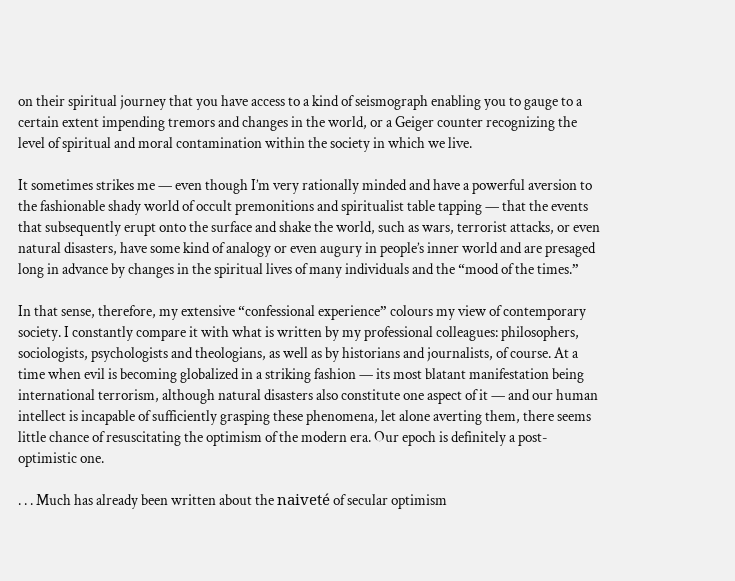on their spiritual journey that you have access to a kind of seismograph enabling you to gauge to a certain extent impending tremors and changes in the world, or a Geiger counter recognizing the level of spiritual and moral contamination within the society in which we live.

It sometimes strikes me — even though I’m very rationally minded and have a powerful aversion to the fashionable shady world of occult premonitions and spiritualist table tapping — that the events that subsequently erupt onto the surface and shake the world, such as wars, terrorist attacks, or even natural disasters, have some kind of analogy or even augury in people’s inner world and are presaged long in advance by changes in the spiritual lives of many individuals and the “mood of the times.”

In that sense, therefore, my extensive “confessional experience” colours my view of contemporary society. I constantly compare it with what is written by my professional colleagues: philosophers, sociologists, psychologists and theologians, as well as by historians and journalists, of course. At a time when evil is becoming globalized in a striking fashion — its most blatant manifestation being international terrorism, although natural disasters also constitute one aspect of it — and our human intellect is incapable of sufficiently grasping these phenomena, let alone averting them, there seems little chance of resuscitating the optimism of the modern era. Our epoch is definitely a post-optimistic one.

. . . Much has already been written about the naiveté of secular optimism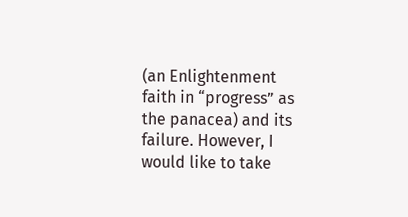(an Enlightenment faith in “progress” as the panacea) and its failure. However, I would like to take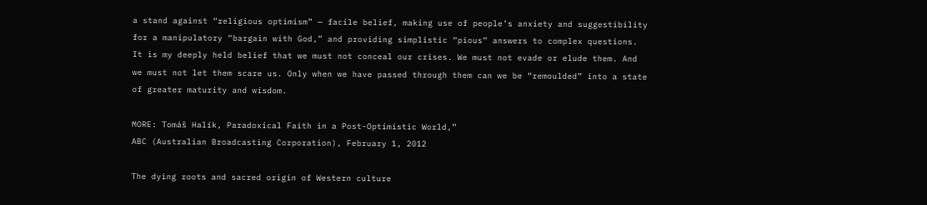a stand against “religious optimism” — facile belief, making use of people’s anxiety and suggestibility for a manipulatory “bargain with God,” and providing simplistic “pious” answers to complex questions. It is my deeply held belief that we must not conceal our crises. We must not evade or elude them. And we must not let them scare us. Only when we have passed through them can we be “remoulded” into a state of greater maturity and wisdom.

MORE: Tomáš Halík, Paradoxical Faith in a Post-Optimistic World,”
ABC (Australian Broadcasting Corporation), February 1, 2012

The dying roots and sacred origin of Western culture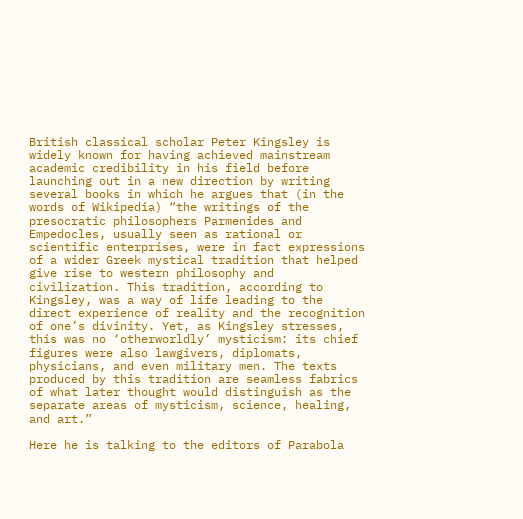British classical scholar Peter Kingsley is widely known for having achieved mainstream academic credibility in his field before launching out in a new direction by writing several books in which he argues that (in the words of Wikipedia) “the writings of the presocratic philosophers Parmenides and Empedocles, usually seen as rational or scientific enterprises, were in fact expressions of a wider Greek mystical tradition that helped give rise to western philosophy and civilization. This tradition, according to Kingsley, was a way of life leading to the direct experience of reality and the recognition of one’s divinity. Yet, as Kingsley stresses, this was no ‘otherworldly’ mysticism: its chief figures were also lawgivers, diplomats, physicians, and even military men. The texts produced by this tradition are seamless fabrics of what later thought would distinguish as the separate areas of mysticism, science, healing, and art.”

Here he is talking to the editors of Parabola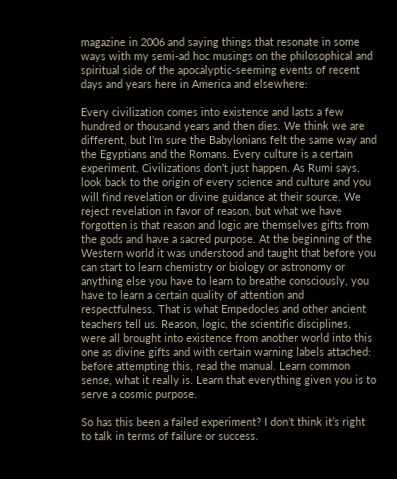magazine in 2006 and saying things that resonate in some ways with my semi-ad hoc musings on the philosophical and spiritual side of the apocalyptic-seeming events of recent days and years here in America and elsewhere:

Every civilization comes into existence and lasts a few hundred or thousand years and then dies. We think we are different, but I’m sure the Babylonians felt the same way and the Egyptians and the Romans. Every culture is a certain experiment. Civilizations don’t just happen. As Rumi says, look back to the origin of every science and culture and you will find revelation or divine guidance at their source. We reject revelation in favor of reason, but what we have forgotten is that reason and logic are themselves gifts from the gods and have a sacred purpose. At the beginning of the Western world it was understood and taught that before you can start to learn chemistry or biology or astronomy or anything else you have to learn to breathe consciously, you have to learn a certain quality of attention and respectfulness. That is what Empedocles and other ancient teachers tell us. Reason, logic, the scientific disciplines, were all brought into existence from another world into this one as divine gifts and with certain warning labels attached: before attempting this, read the manual. Learn common sense, what it really is. Learn that everything given you is to serve a cosmic purpose.

So has this been a failed experiment? I don’t think it’s right to talk in terms of failure or success.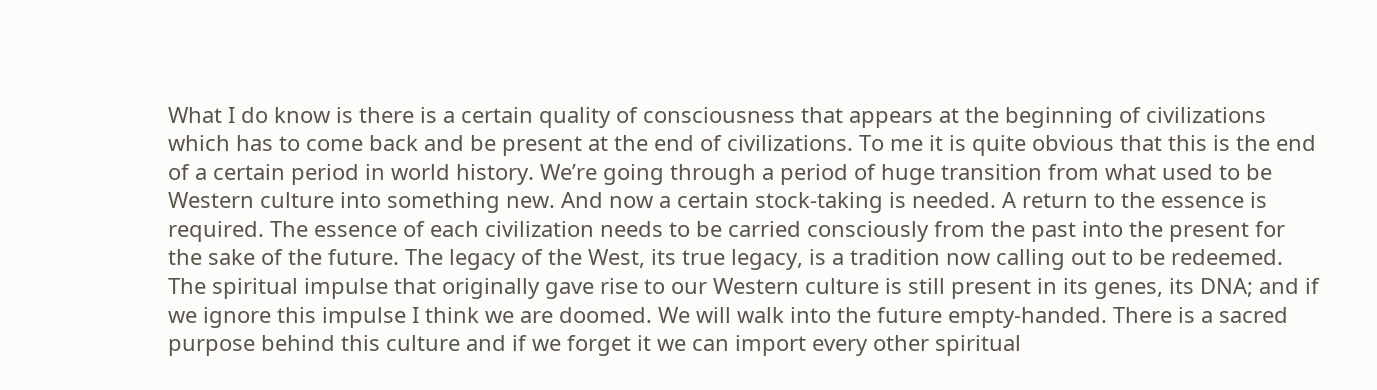What I do know is there is a certain quality of consciousness that appears at the beginning of civilizations which has to come back and be present at the end of civilizations. To me it is quite obvious that this is the end of a certain period in world history. We’re going through a period of huge transition from what used to be Western culture into something new. And now a certain stock-taking is needed. A return to the essence is required. The essence of each civilization needs to be carried consciously from the past into the present for the sake of the future. The legacy of the West, its true legacy, is a tradition now calling out to be redeemed. The spiritual impulse that originally gave rise to our Western culture is still present in its genes, its DNA; and if we ignore this impulse I think we are doomed. We will walk into the future empty-handed. There is a sacred purpose behind this culture and if we forget it we can import every other spiritual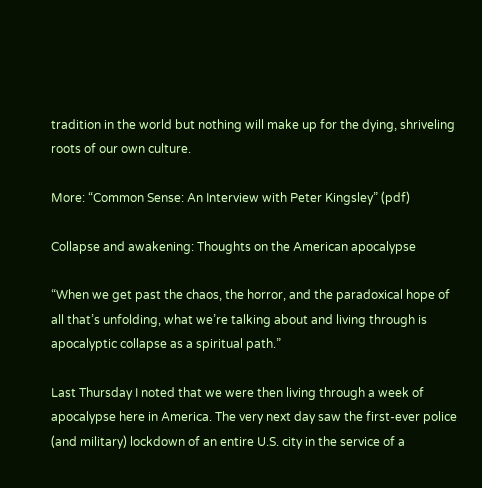tradition in the world but nothing will make up for the dying, shriveling roots of our own culture.

More: “Common Sense: An Interview with Peter Kingsley” (pdf)

Collapse and awakening: Thoughts on the American apocalypse

“When we get past the chaos, the horror, and the paradoxical hope of all that’s unfolding, what we’re talking about and living through is apocalyptic collapse as a spiritual path.”

Last Thursday I noted that we were then living through a week of apocalypse here in America. The very next day saw the first-ever police (and military) lockdown of an entire U.S. city in the service of a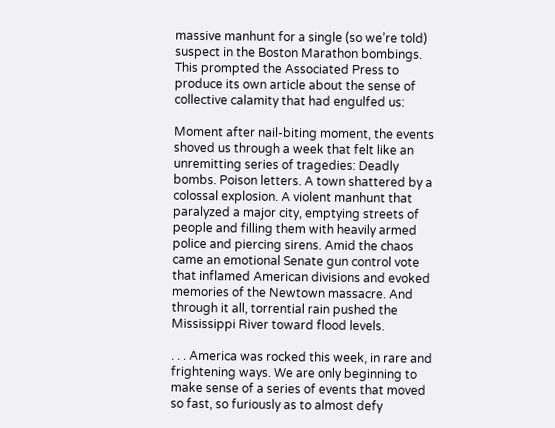massive manhunt for a single (so we’re told) suspect in the Boston Marathon bombings. This prompted the Associated Press to produce its own article about the sense of collective calamity that had engulfed us:

Moment after nail-biting moment, the events shoved us through a week that felt like an unremitting series of tragedies: Deadly bombs. Poison letters. A town shattered by a colossal explosion. A violent manhunt that paralyzed a major city, emptying streets of people and filling them with heavily armed police and piercing sirens. Amid the chaos came an emotional Senate gun control vote that inflamed American divisions and evoked memories of the Newtown massacre. And through it all, torrential rain pushed the Mississippi River toward flood levels.

. . . America was rocked this week, in rare and frightening ways. We are only beginning to make sense of a series of events that moved so fast, so furiously as to almost defy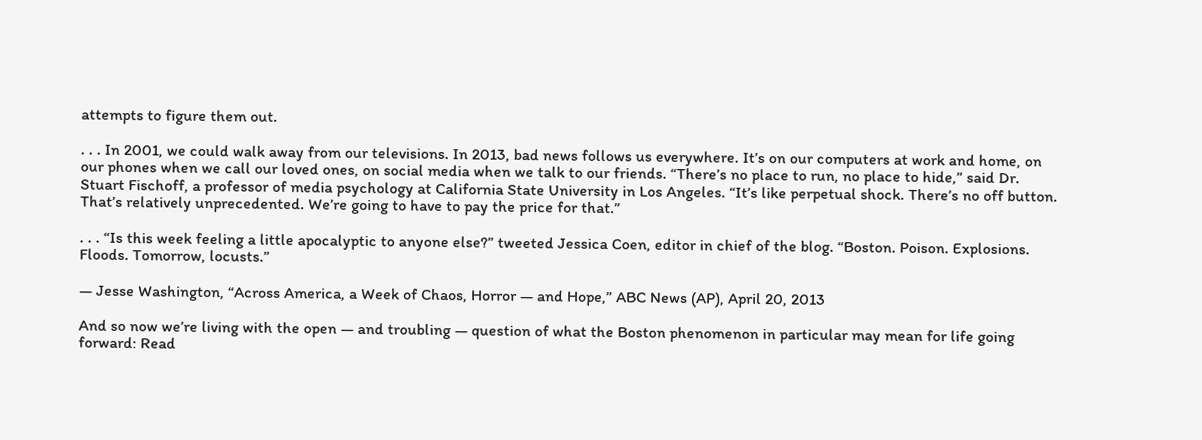attempts to figure them out.

. . . In 2001, we could walk away from our televisions. In 2013, bad news follows us everywhere. It’s on our computers at work and home, on our phones when we call our loved ones, on social media when we talk to our friends. “There’s no place to run, no place to hide,” said Dr. Stuart Fischoff, a professor of media psychology at California State University in Los Angeles. “It’s like perpetual shock. There’s no off button. That’s relatively unprecedented. We’re going to have to pay the price for that.”

. . . “Is this week feeling a little apocalyptic to anyone else?” tweeted Jessica Coen, editor in chief of the blog. “Boston. Poison. Explosions. Floods. Tomorrow, locusts.”

— Jesse Washington, “Across America, a Week of Chaos, Horror — and Hope,” ABC News (AP), April 20, 2013

And so now we’re living with the open — and troubling — question of what the Boston phenomenon in particular may mean for life going forward: Read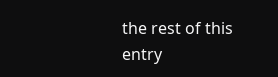the rest of this entry